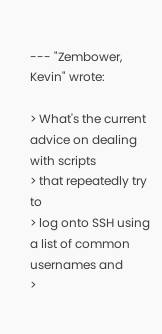--- "Zembower, Kevin" wrote:

> What's the current advice on dealing with scripts
> that repeatedly try to
> log onto SSH using a list of common usernames and
>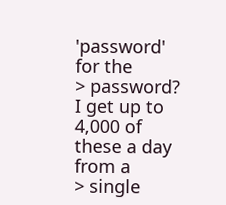'password' for the
> password? I get up to 4,000 of these a day from a
> single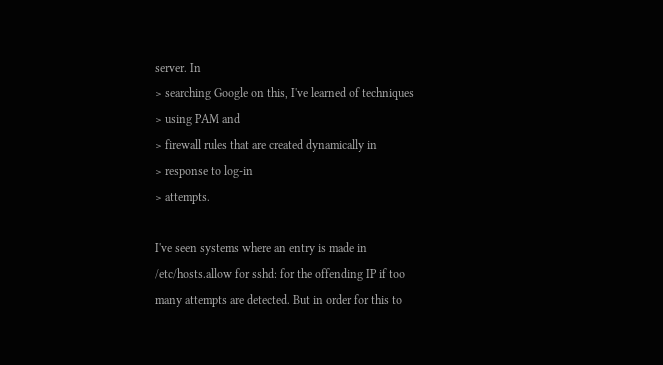server. In
> searching Google on this, I've learned of techniques
> using PAM and
> firewall rules that are created dynamically in
> response to log-in
> attempts.

I've seen systems where an entry is made in
/etc/hosts.allow for sshd: for the offending IP if too
many attempts are detected. But in order for this to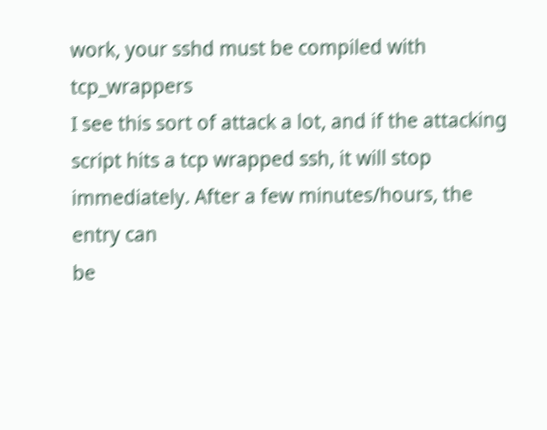work, your sshd must be compiled with tcp_wrappers
I see this sort of attack a lot, and if the attacking
script hits a tcp wrapped ssh, it will stop
immediately. After a few minutes/hours, the entry can
be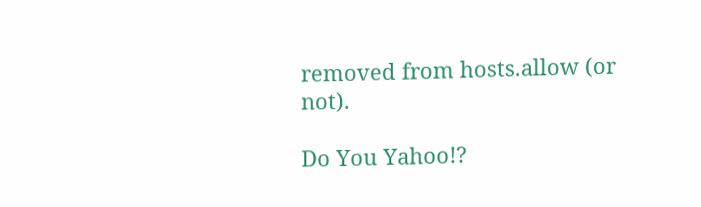removed from hosts.allow (or not).

Do You Yahoo!?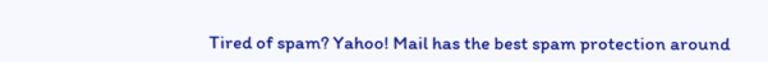Tired of spam? Yahoo! Mail has the best spam protection around